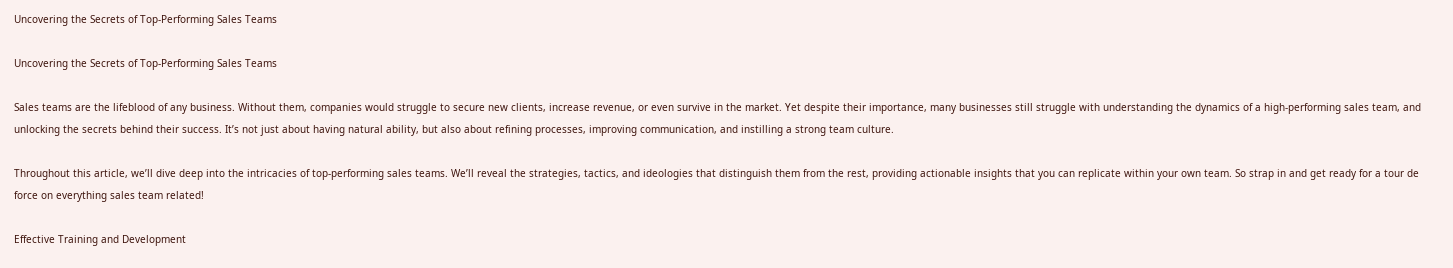Uncovering the Secrets of Top-Performing Sales Teams

Uncovering the Secrets of Top-Performing Sales Teams

Sales teams are the lifeblood of any business. Without them, companies would struggle to secure new clients, increase revenue, or even survive in the market. Yet despite their importance, many businesses still struggle with understanding the dynamics of a high-performing sales team, and unlocking the secrets behind their success. It’s not just about having natural ability, but also about refining processes, improving communication, and instilling a strong team culture.

Throughout this article, we’ll dive deep into the intricacies of top-performing sales teams. We’ll reveal the strategies, tactics, and ideologies that distinguish them from the rest, providing actionable insights that you can replicate within your own team. So strap in and get ready for a tour de force on everything sales team related!

Effective Training and Development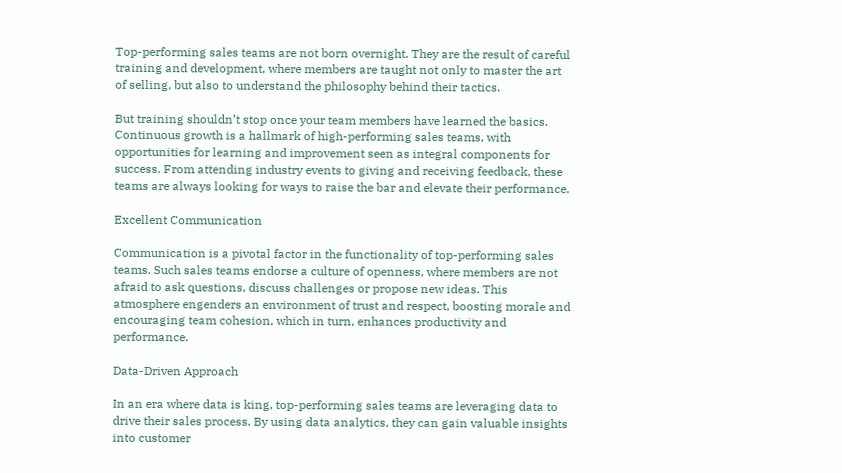Top-performing sales teams are not born overnight. They are the result of careful training and development, where members are taught not only to master the art of selling, but also to understand the philosophy behind their tactics.

But training shouldn’t stop once your team members have learned the basics. Continuous growth is a hallmark of high-performing sales teams, with opportunities for learning and improvement seen as integral components for success. From attending industry events to giving and receiving feedback, these teams are always looking for ways to raise the bar and elevate their performance.

Excellent Communication

Communication is a pivotal factor in the functionality of top-performing sales teams. Such sales teams endorse a culture of openness, where members are not afraid to ask questions, discuss challenges or propose new ideas. This atmosphere engenders an environment of trust and respect, boosting morale and encouraging team cohesion, which in turn, enhances productivity and performance.

Data-Driven Approach

In an era where data is king, top-performing sales teams are leveraging data to drive their sales process. By using data analytics, they can gain valuable insights into customer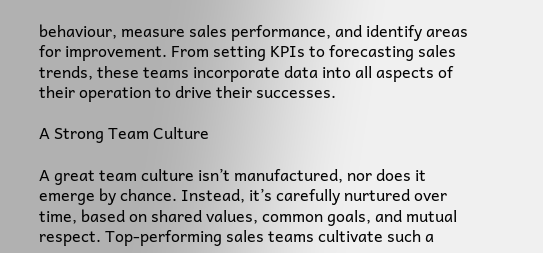behaviour, measure sales performance, and identify areas for improvement. From setting KPIs to forecasting sales trends, these teams incorporate data into all aspects of their operation to drive their successes.

A Strong Team Culture

A great team culture isn’t manufactured, nor does it emerge by chance. Instead, it’s carefully nurtured over time, based on shared values, common goals, and mutual respect. Top-performing sales teams cultivate such a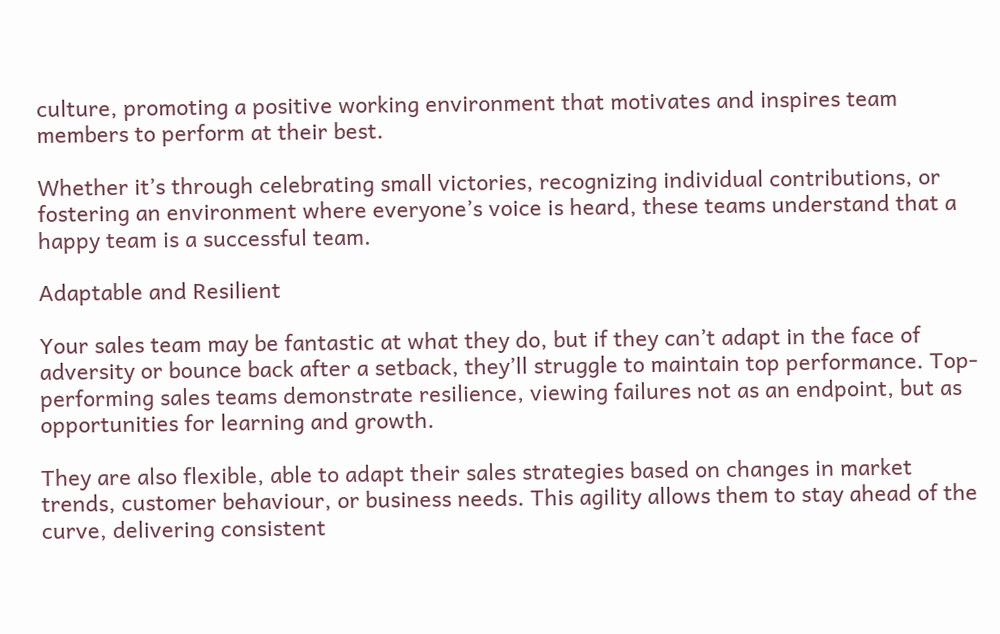culture, promoting a positive working environment that motivates and inspires team members to perform at their best.

Whether it’s through celebrating small victories, recognizing individual contributions, or fostering an environment where everyone’s voice is heard, these teams understand that a happy team is a successful team.

Adaptable and Resilient

Your sales team may be fantastic at what they do, but if they can’t adapt in the face of adversity or bounce back after a setback, they’ll struggle to maintain top performance. Top-performing sales teams demonstrate resilience, viewing failures not as an endpoint, but as opportunities for learning and growth.

They are also flexible, able to adapt their sales strategies based on changes in market trends, customer behaviour, or business needs. This agility allows them to stay ahead of the curve, delivering consistent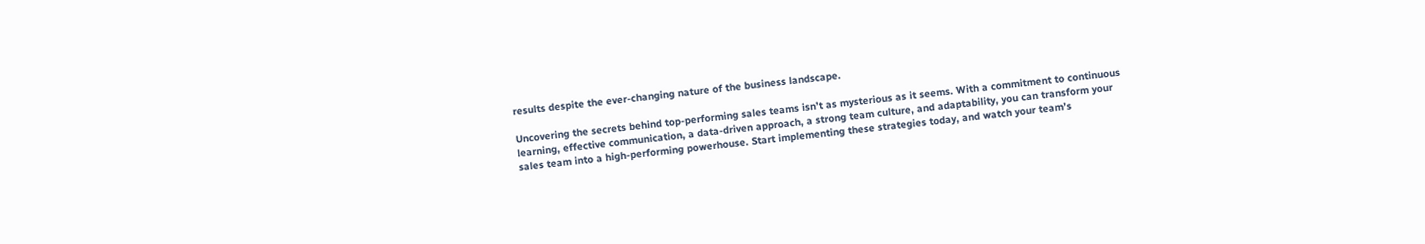results despite the ever-changing nature of the business landscape.

Uncovering the secrets behind top-performing sales teams isn’t as mysterious as it seems. With a commitment to continuous learning, effective communication, a data-driven approach, a strong team culture, and adaptability, you can transform your sales team into a high-performing powerhouse. Start implementing these strategies today, and watch your team’s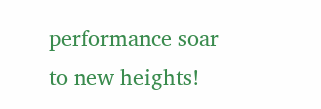performance soar to new heights!